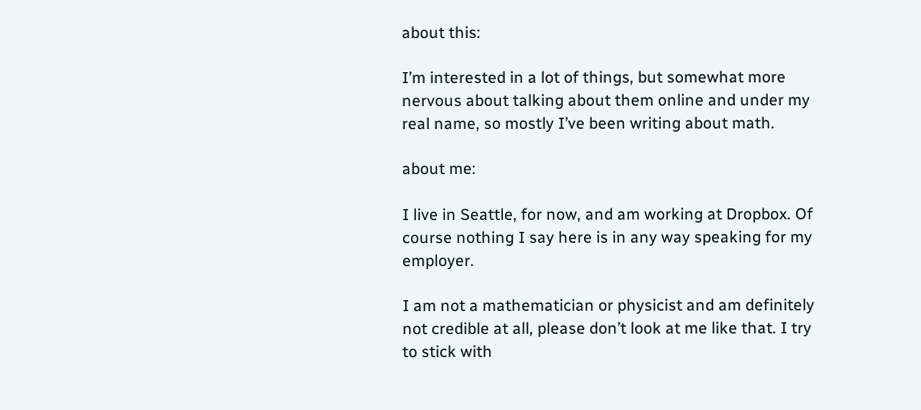about this:

I’m interested in a lot of things, but somewhat more nervous about talking about them online and under my real name, so mostly I’ve been writing about math.

about me:

I live in Seattle, for now, and am working at Dropbox. Of course nothing I say here is in any way speaking for my employer.

I am not a mathematician or physicist and am definitely not credible at all, please don’t look at me like that. I try to stick with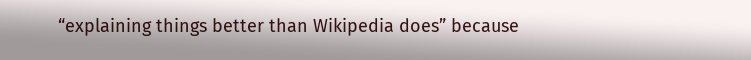“explaining things better than Wikipedia does” because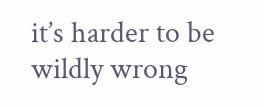it’s harder to be wildly wrong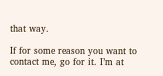that way.

If for some reason you want to contact me, go for it. I’m at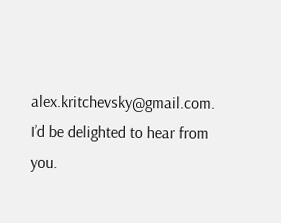alex.kritchevsky@gmail.com. I’d be delighted to hear from you.